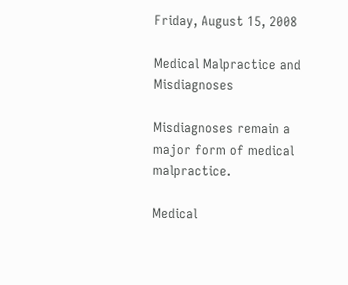Friday, August 15, 2008

Medical Malpractice and Misdiagnoses

Misdiagnoses remain a major form of medical malpractice.

Medical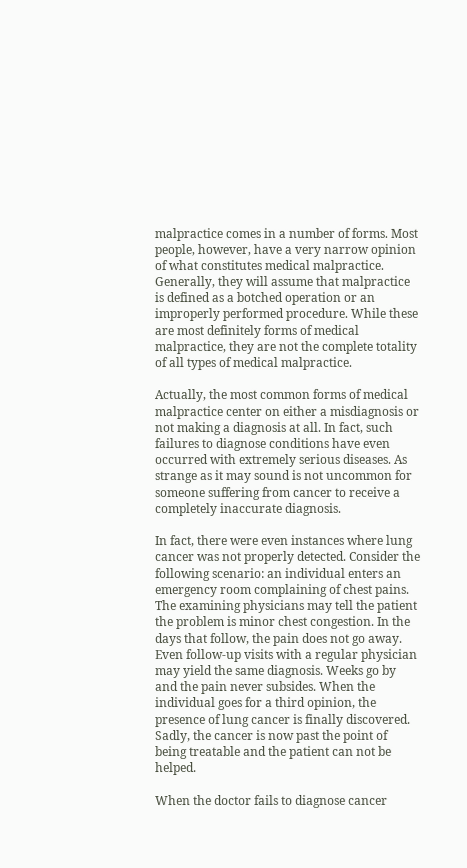malpractice comes in a number of forms. Most people, however, have a very narrow opinion of what constitutes medical malpractice. Generally, they will assume that malpractice is defined as a botched operation or an improperly performed procedure. While these are most definitely forms of medical malpractice, they are not the complete totality of all types of medical malpractice.

Actually, the most common forms of medical malpractice center on either a misdiagnosis or not making a diagnosis at all. In fact, such failures to diagnose conditions have even occurred with extremely serious diseases. As strange as it may sound is not uncommon for someone suffering from cancer to receive a completely inaccurate diagnosis.

In fact, there were even instances where lung cancer was not properly detected. Consider the following scenario: an individual enters an emergency room complaining of chest pains. The examining physicians may tell the patient the problem is minor chest congestion. In the days that follow, the pain does not go away. Even follow-up visits with a regular physician may yield the same diagnosis. Weeks go by and the pain never subsides. When the individual goes for a third opinion, the presence of lung cancer is finally discovered. Sadly, the cancer is now past the point of being treatable and the patient can not be helped.

When the doctor fails to diagnose cancer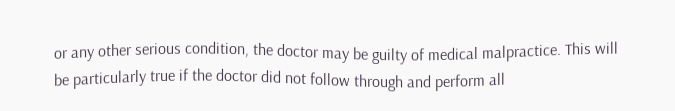or any other serious condition, the doctor may be guilty of medical malpractice. This will be particularly true if the doctor did not follow through and perform all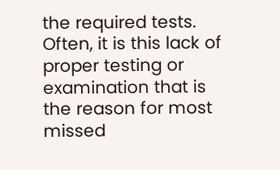the required tests. Often, it is this lack of proper testing or examination that is the reason for most missed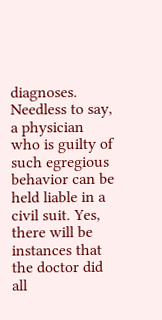diagnoses. Needless to say, a physician who is guilty of such egregious behavior can be held liable in a civil suit. Yes, there will be instances that the doctor did all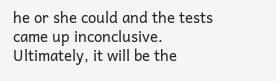he or she could and the tests came up inconclusive. Ultimately, it will be the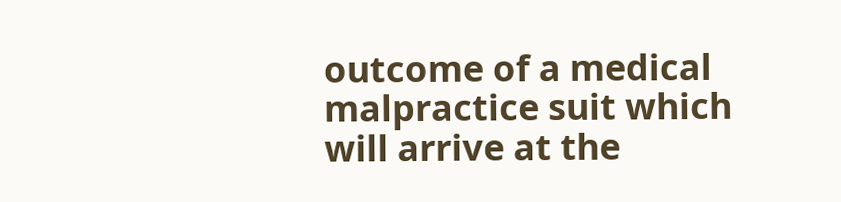outcome of a medical malpractice suit which will arrive at the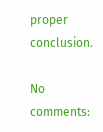proper conclusion.

No comments: